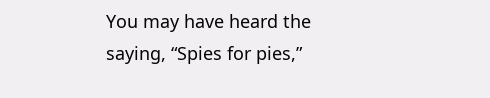You may have heard the saying, “Spies for pies,”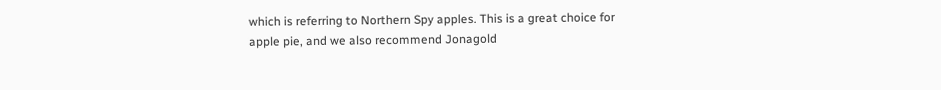which is referring to Northern Spy apples. This is a great choice for apple pie, and we also recommend Jonagold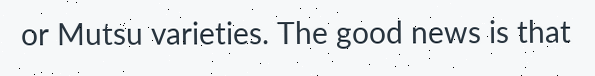or Mutsu varieties. The good news is that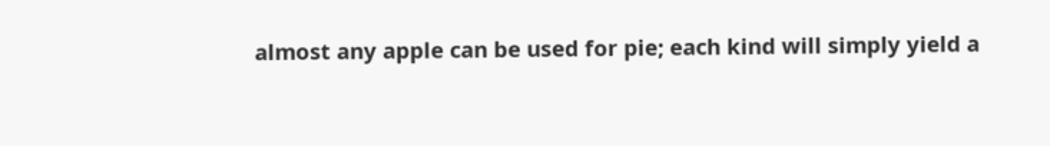almost any apple can be used for pie; each kind will simply yield a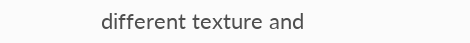different texture and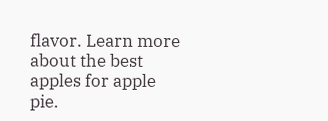flavor. Learn more about the best apples for apple pie.